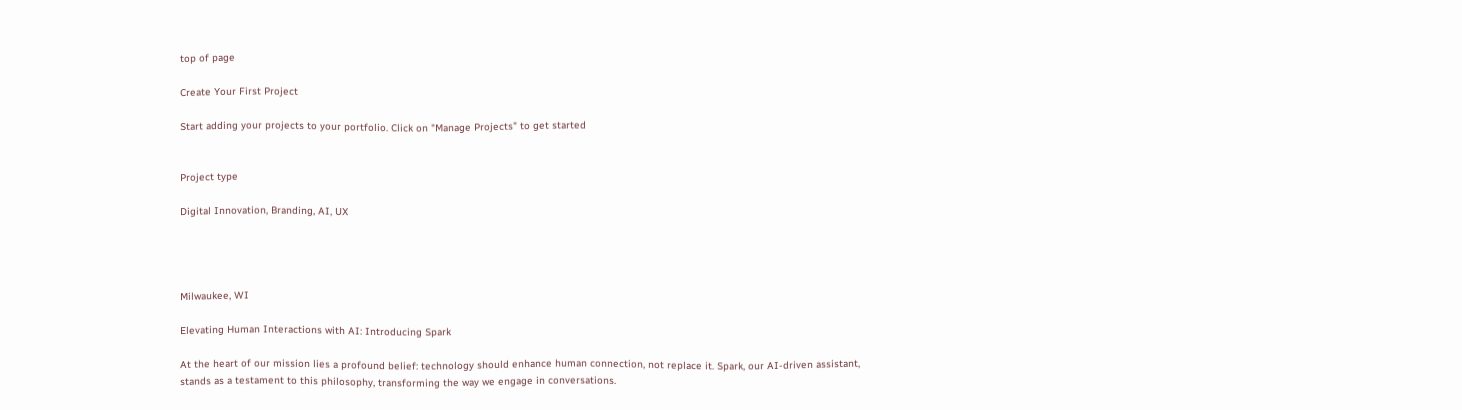top of page

Create Your First Project

Start adding your projects to your portfolio. Click on "Manage Projects" to get started


Project type

Digital Innovation, Branding, AI, UX




Milwaukee, WI

Elevating Human Interactions with AI: Introducing Spark

At the heart of our mission lies a profound belief: technology should enhance human connection, not replace it. Spark, our AI-driven assistant, stands as a testament to this philosophy, transforming the way we engage in conversations.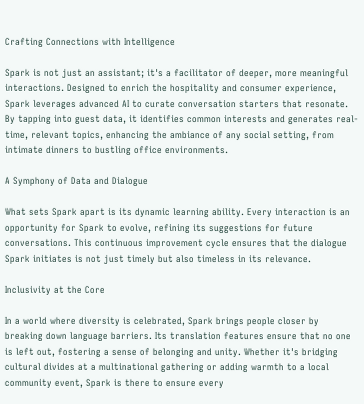Crafting Connections with Intelligence

Spark is not just an assistant; it's a facilitator of deeper, more meaningful interactions. Designed to enrich the hospitality and consumer experience, Spark leverages advanced AI to curate conversation starters that resonate. By tapping into guest data, it identifies common interests and generates real-time, relevant topics, enhancing the ambiance of any social setting, from intimate dinners to bustling office environments.

A Symphony of Data and Dialogue

What sets Spark apart is its dynamic learning ability. Every interaction is an opportunity for Spark to evolve, refining its suggestions for future conversations. This continuous improvement cycle ensures that the dialogue Spark initiates is not just timely but also timeless in its relevance.

Inclusivity at the Core

In a world where diversity is celebrated, Spark brings people closer by breaking down language barriers. Its translation features ensure that no one is left out, fostering a sense of belonging and unity. Whether it's bridging cultural divides at a multinational gathering or adding warmth to a local community event, Spark is there to ensure every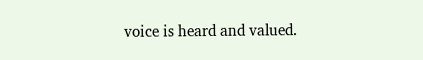voice is heard and valued.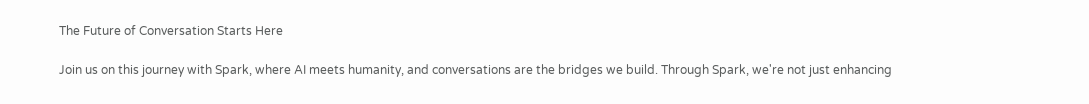The Future of Conversation Starts Here

Join us on this journey with Spark, where AI meets humanity, and conversations are the bridges we build. Through Spark, we're not just enhancing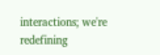interactions; we're redefining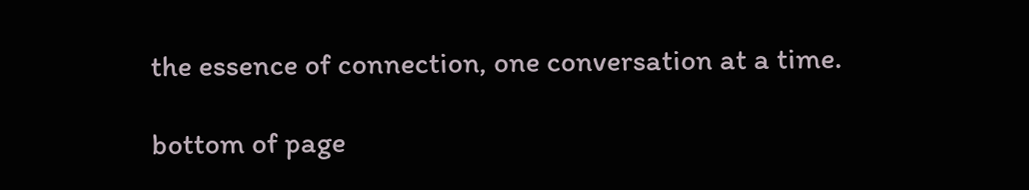the essence of connection, one conversation at a time.

bottom of page